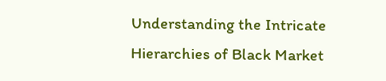Understanding the Intricate Hierarchies of Black Market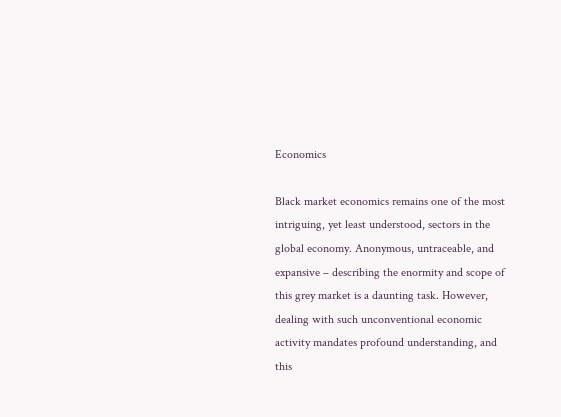Economics

Black market economics remains one of the most intriguing, yet least understood, sectors in the global economy. Anonymous, untraceable, and expansive – describing the enormity and scope of this grey market is a daunting task. However, dealing with such unconventional economic activity mandates profound understanding, and this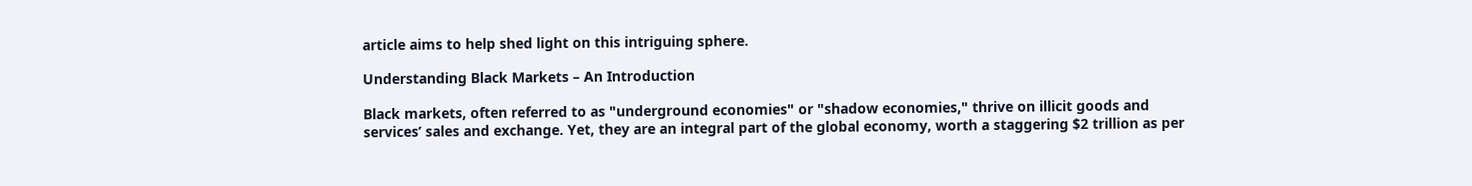article aims to help shed light on this intriguing sphere.

Understanding Black Markets – An Introduction

Black markets, often referred to as "underground economies" or "shadow economies," thrive on illicit goods and services’ sales and exchange. Yet, they are an integral part of the global economy, worth a staggering $2 trillion as per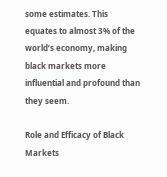some estimates. This equates to almost 3% of the world’s economy, making black markets more influential and profound than they seem.

Role and Efficacy of Black Markets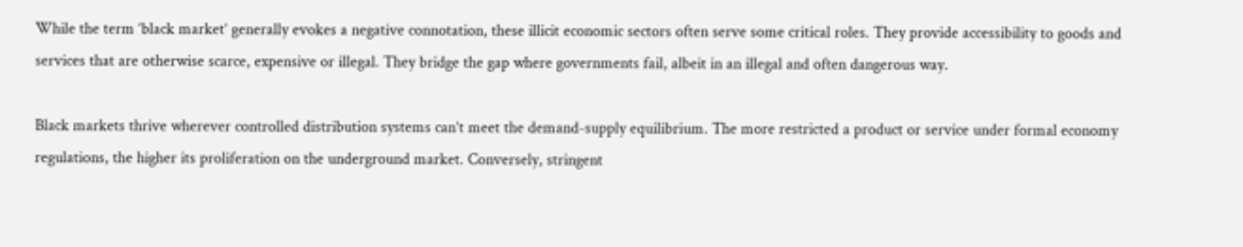While the term ‘black market’ generally evokes a negative connotation, these illicit economic sectors often serve some critical roles. They provide accessibility to goods and services that are otherwise scarce, expensive or illegal. They bridge the gap where governments fail, albeit in an illegal and often dangerous way.

Black markets thrive wherever controlled distribution systems can’t meet the demand-supply equilibrium. The more restricted a product or service under formal economy regulations, the higher its proliferation on the underground market. Conversely, stringent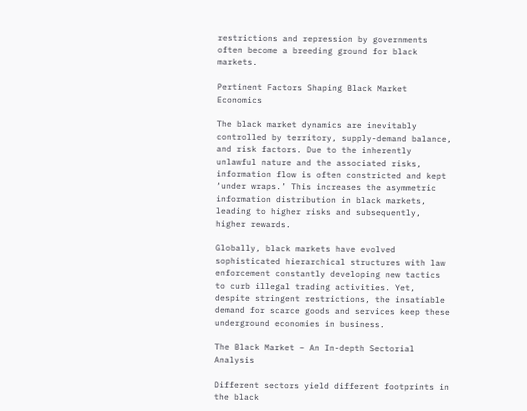restrictions and repression by governments often become a breeding ground for black markets.

Pertinent Factors Shaping Black Market Economics

The black market dynamics are inevitably controlled by territory, supply-demand balance, and risk factors. Due to the inherently unlawful nature and the associated risks, information flow is often constricted and kept ‘under wraps.’ This increases the asymmetric information distribution in black markets, leading to higher risks and subsequently, higher rewards.

Globally, black markets have evolved sophisticated hierarchical structures with law enforcement constantly developing new tactics to curb illegal trading activities. Yet, despite stringent restrictions, the insatiable demand for scarce goods and services keep these underground economies in business.

The Black Market – An In-depth Sectorial Analysis

Different sectors yield different footprints in the black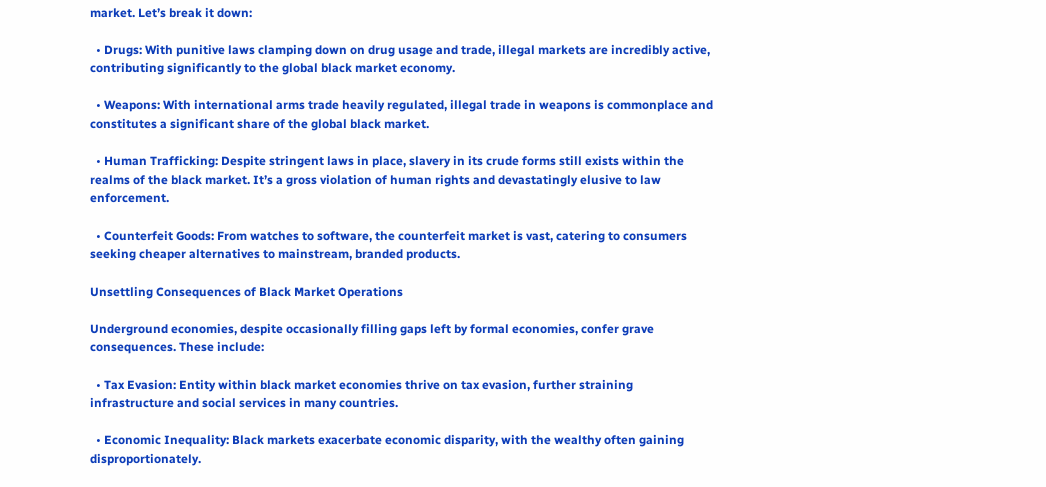market. Let’s break it down:

  • Drugs: With punitive laws clamping down on drug usage and trade, illegal markets are incredibly active, contributing significantly to the global black market economy.

  • Weapons: With international arms trade heavily regulated, illegal trade in weapons is commonplace and constitutes a significant share of the global black market.

  • Human Trafficking: Despite stringent laws in place, slavery in its crude forms still exists within the realms of the black market. It’s a gross violation of human rights and devastatingly elusive to law enforcement.

  • Counterfeit Goods: From watches to software, the counterfeit market is vast, catering to consumers seeking cheaper alternatives to mainstream, branded products.

Unsettling Consequences of Black Market Operations

Underground economies, despite occasionally filling gaps left by formal economies, confer grave consequences. These include:

  • Tax Evasion: Entity within black market economies thrive on tax evasion, further straining infrastructure and social services in many countries.

  • Economic Inequality: Black markets exacerbate economic disparity, with the wealthy often gaining disproportionately.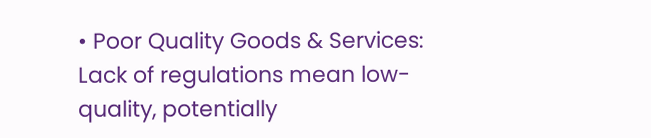• Poor Quality Goods & Services: Lack of regulations mean low-quality, potentially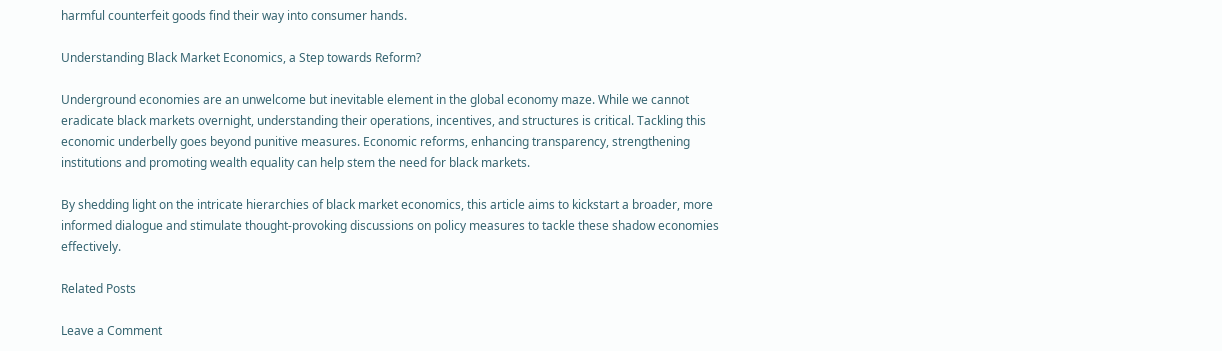harmful counterfeit goods find their way into consumer hands.

Understanding Black Market Economics, a Step towards Reform?

Underground economies are an unwelcome but inevitable element in the global economy maze. While we cannot eradicate black markets overnight, understanding their operations, incentives, and structures is critical. Tackling this economic underbelly goes beyond punitive measures. Economic reforms, enhancing transparency, strengthening institutions and promoting wealth equality can help stem the need for black markets.

By shedding light on the intricate hierarchies of black market economics, this article aims to kickstart a broader, more informed dialogue and stimulate thought-provoking discussions on policy measures to tackle these shadow economies effectively.

Related Posts

Leave a Comment